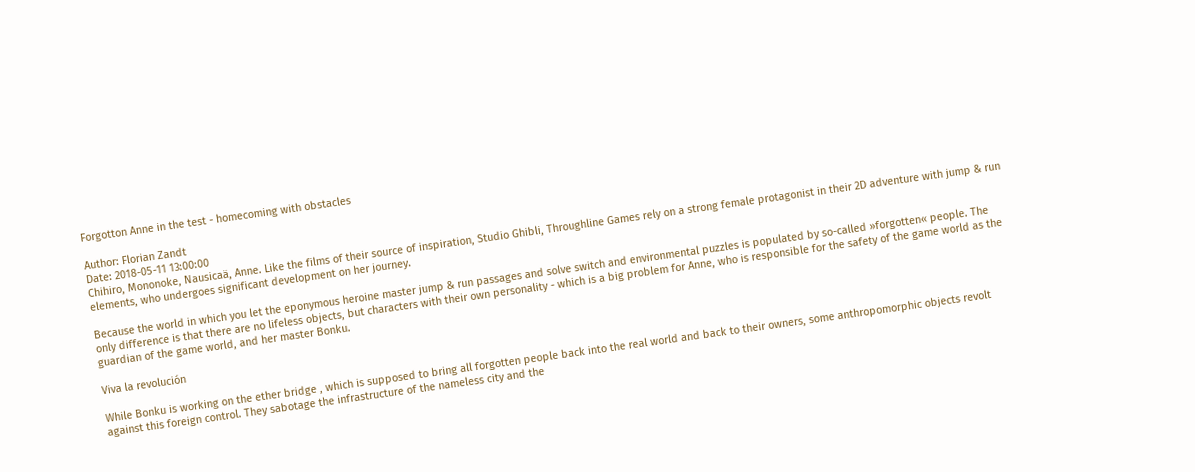Forgotton Anne in the test - homecoming with obstacles

Author: Florian Zandt
Date: 2018-05-11 13:00:00
Chihiro, Mononoke, Nausicaä, Anne. Like the films of their source of inspiration, Studio Ghibli, Throughline Games rely on a strong female protagonist in their 2D adventure with jump & run elements, who undergoes significant development on her journey.

Because the world in which you let the eponymous heroine master jump & run passages and solve switch and environmental puzzles is populated by so-called »forgotten« people. The only difference is that there are no lifeless objects, but characters with their own personality - which is a big problem for Anne, who is responsible for the safety of the game world as the guardian of the game world, and her master Bonku.

Viva la revolución

While Bonku is working on the ether bridge , which is supposed to bring all forgotten people back into the real world and back to their owners, some anthropomorphic objects revolt against this foreign control. They sabotage the infrastructure of the nameless city and the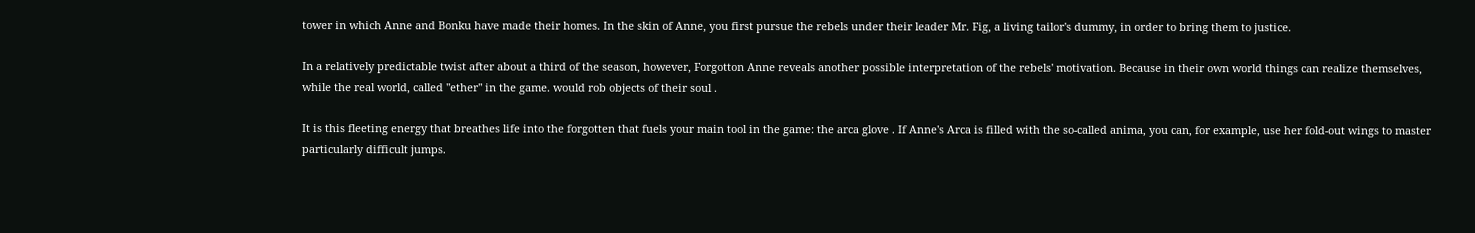tower in which Anne and Bonku have made their homes. In the skin of Anne, you first pursue the rebels under their leader Mr. Fig, a living tailor's dummy, in order to bring them to justice.

In a relatively predictable twist after about a third of the season, however, Forgotton Anne reveals another possible interpretation of the rebels' motivation. Because in their own world things can realize themselves, while the real world, called "ether" in the game. would rob objects of their soul .

It is this fleeting energy that breathes life into the forgotten that fuels your main tool in the game: the arca glove . If Anne's Arca is filled with the so-called anima, you can, for example, use her fold-out wings to master particularly difficult jumps.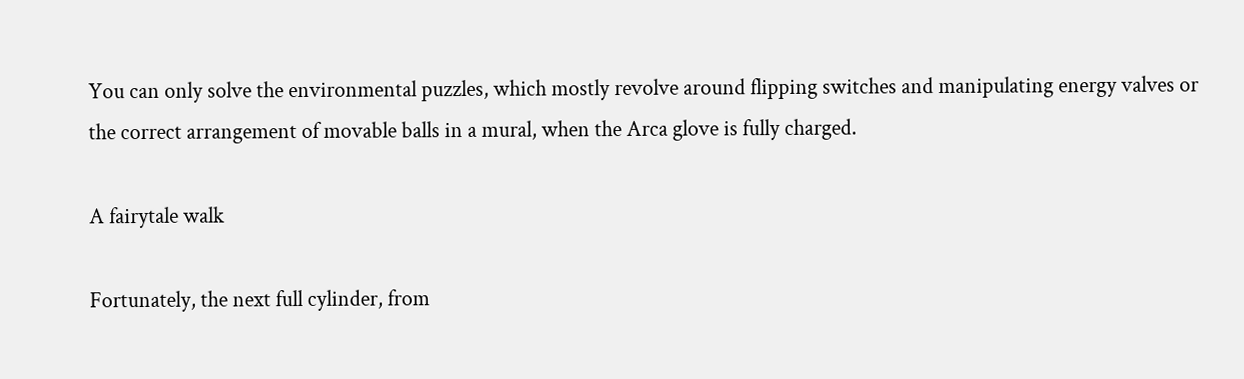You can only solve the environmental puzzles, which mostly revolve around flipping switches and manipulating energy valves or the correct arrangement of movable balls in a mural, when the Arca glove is fully charged.

A fairytale walk

Fortunately, the next full cylinder, from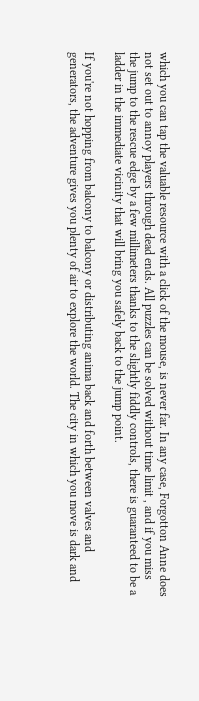which you can tap the valuable resource with a click of the mouse, is never far. In any case, Forgotton Anne does not set out to annoy players through dead ends. All puzzles can be solved without time limit , and if you miss the jump to the rescue edge by a few millimeters thanks to the slightly fiddly controls, there is guaranteed to be a ladder in the immediate vicinity that will bring you safely back to the jump point.

If you're not hopping from balcony to balcony or distributing anima back and forth between valves and generators, the adventure gives you plenty of air to explore the world. The city in which you move is dark and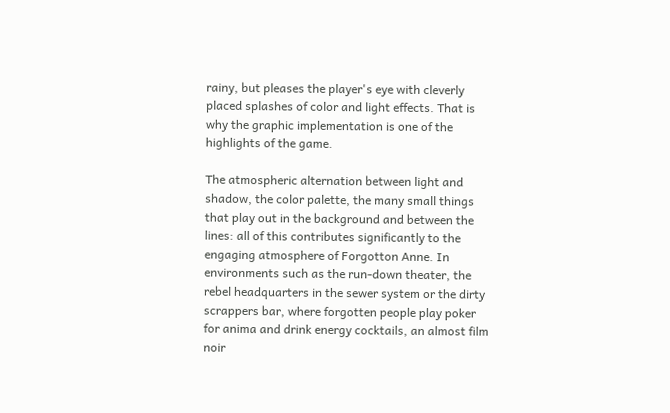rainy, but pleases the player's eye with cleverly placed splashes of color and light effects. That is why the graphic implementation is one of the highlights of the game.

The atmospheric alternation between light and shadow, the color palette, the many small things that play out in the background and between the lines: all of this contributes significantly to the engaging atmosphere of Forgotton Anne. In environments such as the run-down theater, the rebel headquarters in the sewer system or the dirty scrappers bar, where forgotten people play poker for anima and drink energy cocktails, an almost film noir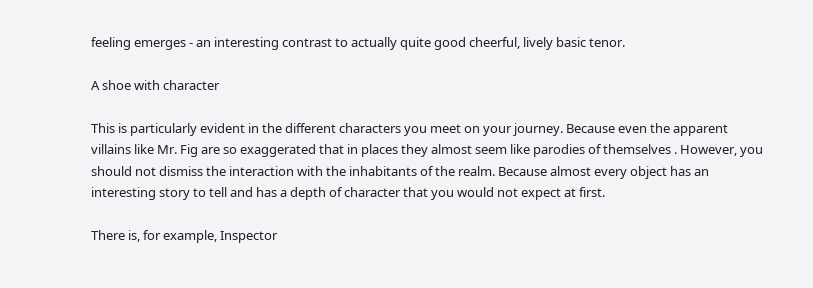feeling emerges - an interesting contrast to actually quite good cheerful, lively basic tenor.

A shoe with character

This is particularly evident in the different characters you meet on your journey. Because even the apparent villains like Mr. Fig are so exaggerated that in places they almost seem like parodies of themselves . However, you should not dismiss the interaction with the inhabitants of the realm. Because almost every object has an interesting story to tell and has a depth of character that you would not expect at first.

There is, for example, Inspector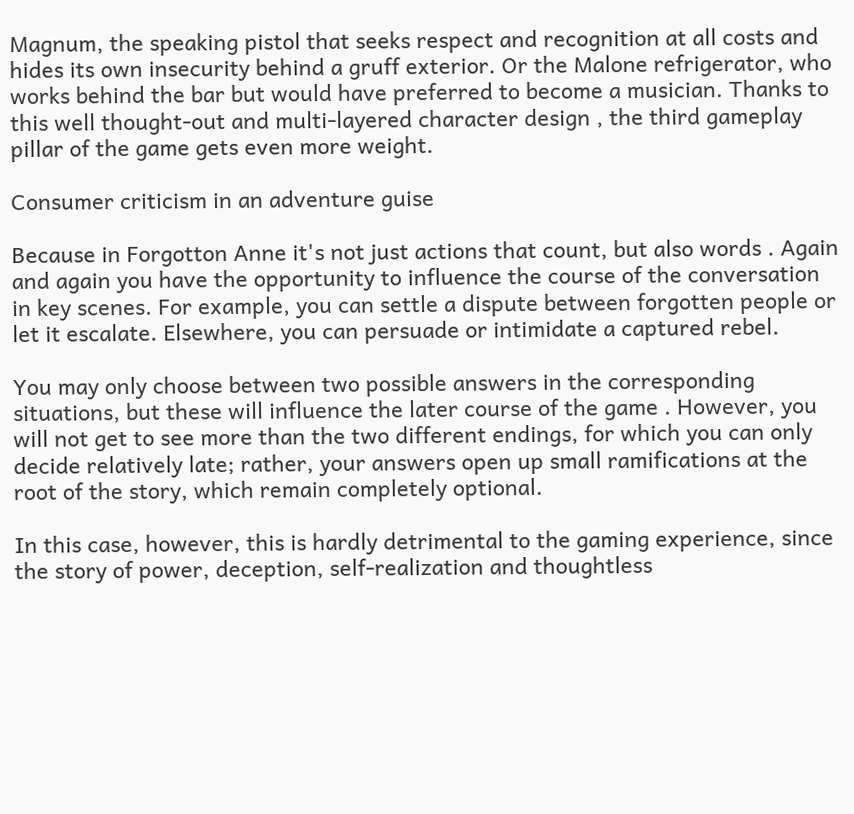Magnum, the speaking pistol that seeks respect and recognition at all costs and hides its own insecurity behind a gruff exterior. Or the Malone refrigerator, who works behind the bar but would have preferred to become a musician. Thanks to this well thought-out and multi-layered character design , the third gameplay pillar of the game gets even more weight.

Consumer criticism in an adventure guise

Because in Forgotton Anne it's not just actions that count, but also words . Again and again you have the opportunity to influence the course of the conversation in key scenes. For example, you can settle a dispute between forgotten people or let it escalate. Elsewhere, you can persuade or intimidate a captured rebel.

You may only choose between two possible answers in the corresponding situations, but these will influence the later course of the game . However, you will not get to see more than the two different endings, for which you can only decide relatively late; rather, your answers open up small ramifications at the root of the story, which remain completely optional.

In this case, however, this is hardly detrimental to the gaming experience, since the story of power, deception, self-realization and thoughtless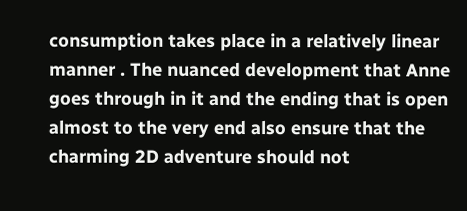consumption takes place in a relatively linear manner . The nuanced development that Anne goes through in it and the ending that is open almost to the very end also ensure that the charming 2D adventure should not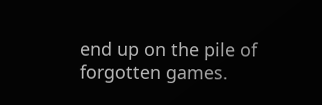end up on the pile of forgotten games.